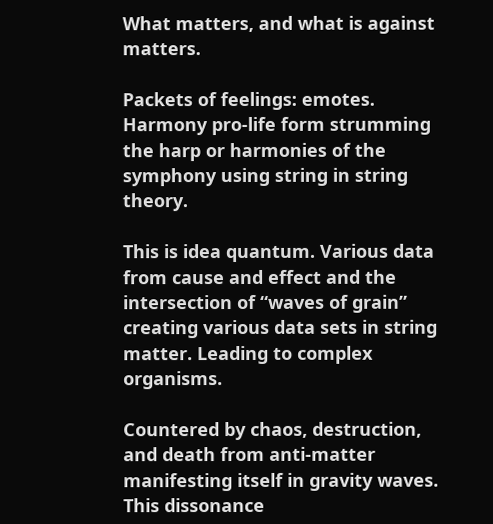What matters, and what is against matters.

Packets of feelings: emotes. Harmony pro-life form strumming the harp or harmonies of the symphony using string in string theory.

This is idea quantum. Various data from cause and effect and the intersection of “waves of grain” creating various data sets in string matter. Leading to complex organisms.

Countered by chaos, destruction, and death from anti-matter manifesting itself in gravity waves. This dissonance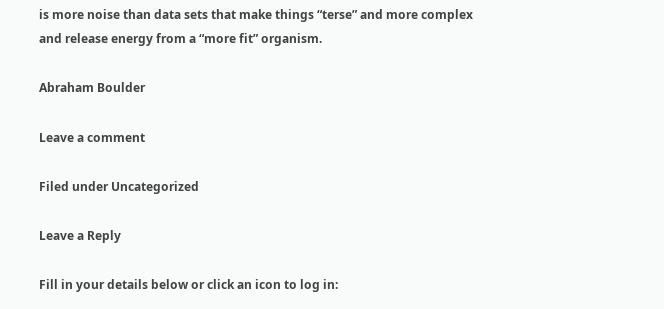is more noise than data sets that make things “terse” and more complex and release energy from a “more fit” organism.

Abraham Boulder

Leave a comment

Filed under Uncategorized

Leave a Reply

Fill in your details below or click an icon to log in: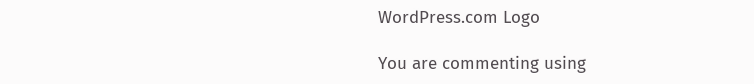WordPress.com Logo

You are commenting using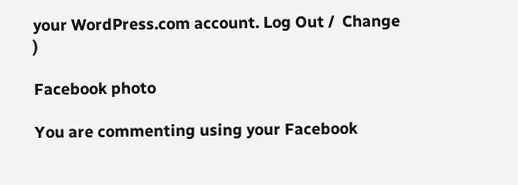your WordPress.com account. Log Out /  Change )

Facebook photo

You are commenting using your Facebook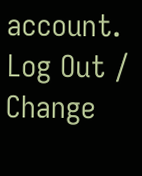account. Log Out /  Change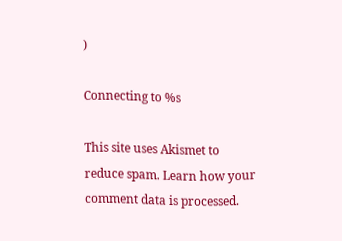)

Connecting to %s

This site uses Akismet to reduce spam. Learn how your comment data is processed.